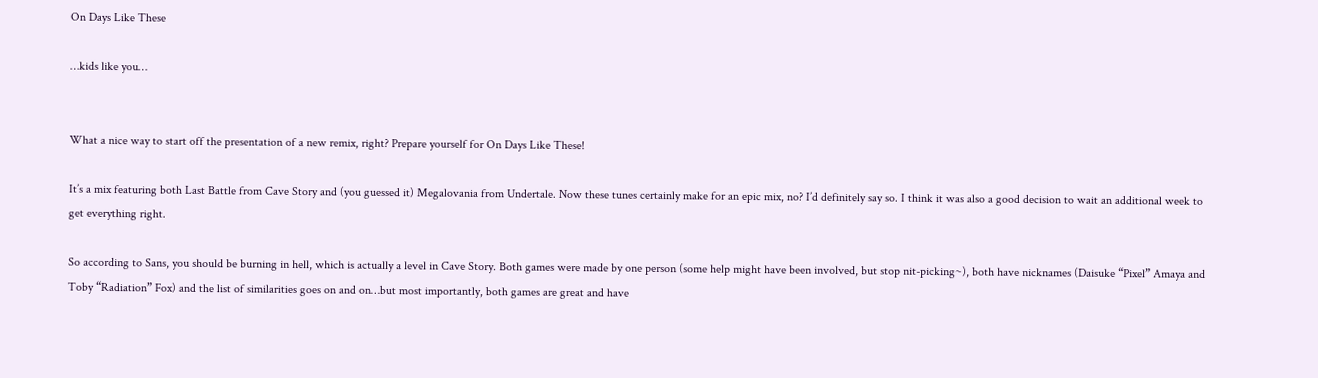On Days Like These

…kids like you…


What a nice way to start off the presentation of a new remix, right? Prepare yourself for On Days Like These!

It’s a mix featuring both Last Battle from Cave Story and (you guessed it) Megalovania from Undertale. Now these tunes certainly make for an epic mix, no? I’d definitely say so. I think it was also a good decision to wait an additional week to get everything right.

So according to Sans, you should be burning in hell, which is actually a level in Cave Story. Both games were made by one person (some help might have been involved, but stop nit-picking~), both have nicknames (Daisuke “Pixel” Amaya and Toby “Radiation” Fox) and the list of similarities goes on and on…but most importantly, both games are great and have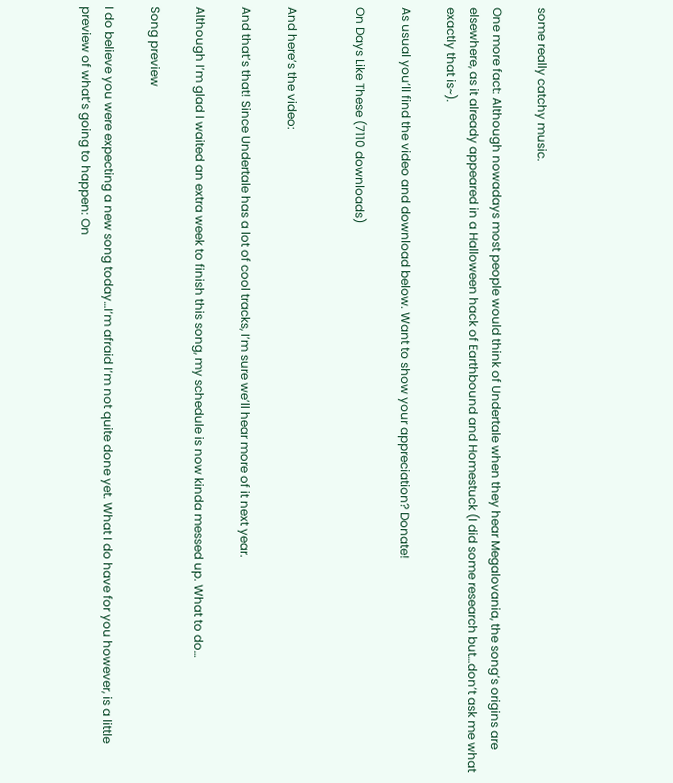some really catchy music.

One more fact: Although nowadays most people would think of Undertale when they hear Megalovania, the song’s origins are elsewhere, as it already appeared in a Halloween hack of Earthbound and Homestuck (I did some research but…don’t ask me what exactly that is~).

As usual you’ll find the video and download below. Want to show your appreciation? Donate!

On Days Like These (7110 downloads)


And here’s the video:

And that’s that! Since Undertale has a lot of cool tracks, I’m sure we’ll hear more of it next year.

Although I’m glad I waited an extra week to finish this song, my schedule is now kinda messed up. What to do…

Song preview

I do believe you were expecting a new song today…I’m afraid I’m not quite done yet. What I do have for you however, is a little preview of what’s going to happen: On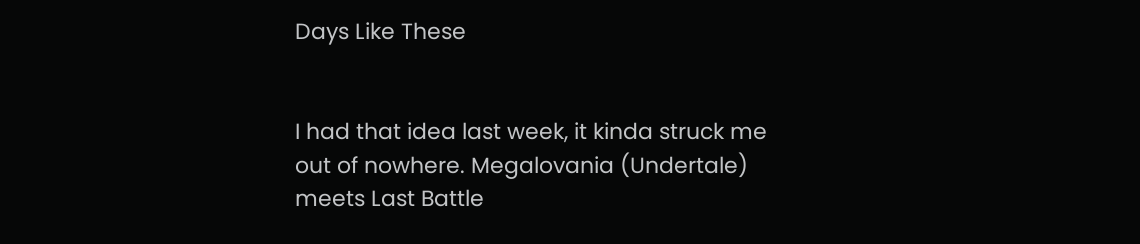Days Like These


I had that idea last week, it kinda struck me out of nowhere. Megalovania (Undertale) meets Last Battle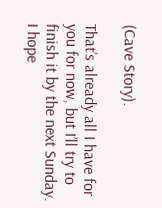(Cave Story).

That’s already all I have for you for now, but I’ll try to finish it by the next Sunday. I hope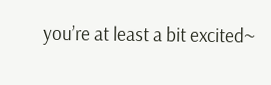you’re at least a bit excited~